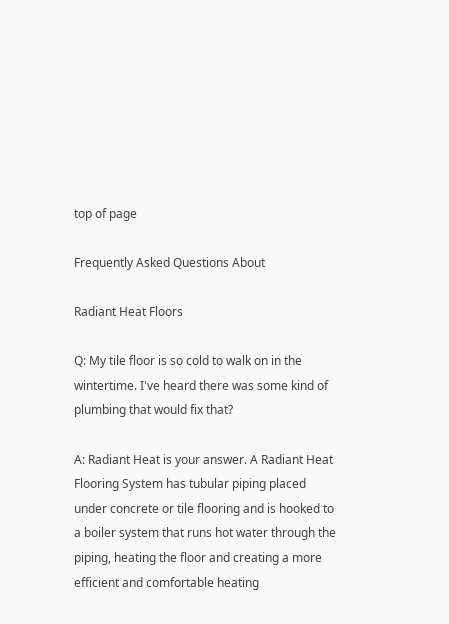top of page

Frequently Asked Questions About

Radiant Heat Floors

Q: My tile floor is so cold to walk on in the wintertime. I've heard there was some kind of plumbing that would fix that?

A: Radiant Heat is your answer. A Radiant Heat Flooring System has tubular piping placed under concrete or tile flooring and is hooked to a boiler system that runs hot water through the piping, heating the floor and creating a more efficient and comfortable heating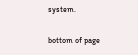system.

bottom of page